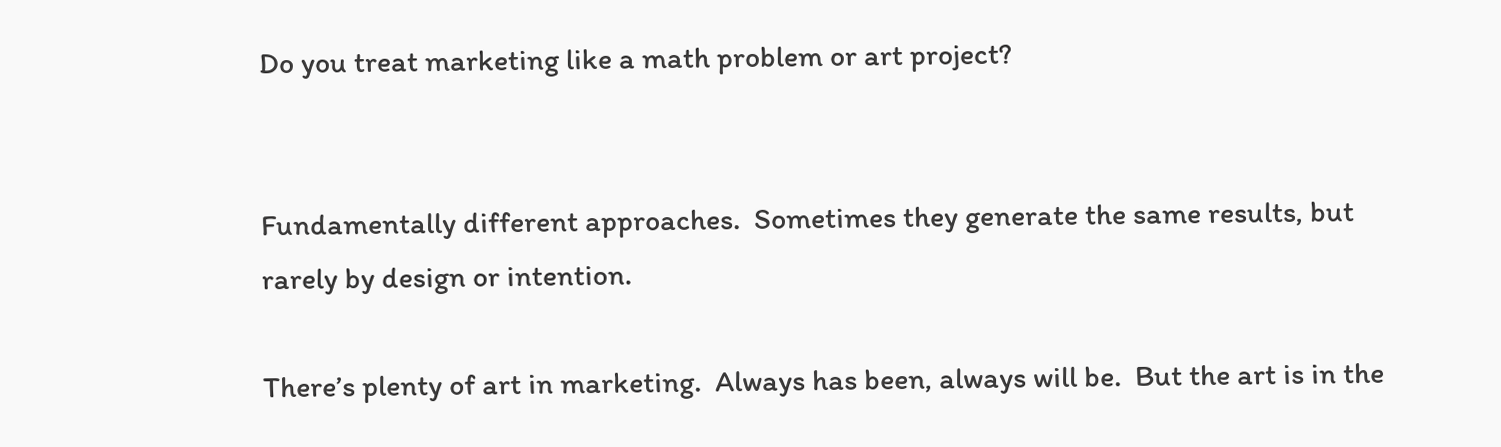Do you treat marketing like a math problem or art project?


Fundamentally different approaches.  Sometimes they generate the same results, but rarely by design or intention.

There’s plenty of art in marketing.  Always has been, always will be.  But the art is in the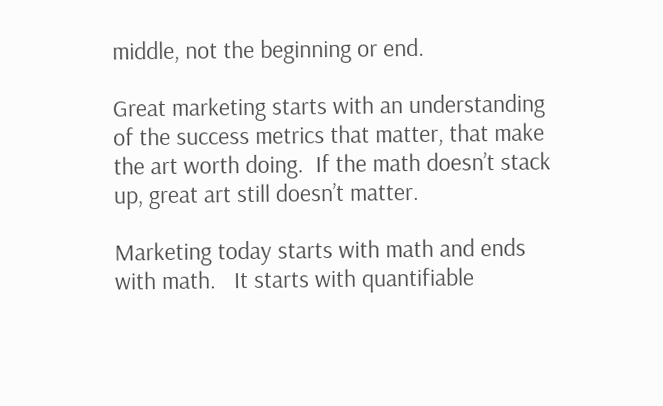middle, not the beginning or end.

Great marketing starts with an understanding of the success metrics that matter, that make the art worth doing.  If the math doesn’t stack up, great art still doesn’t matter.

Marketing today starts with math and ends with math.   It starts with quantifiable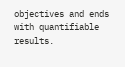objectives and ends with quantifiable results.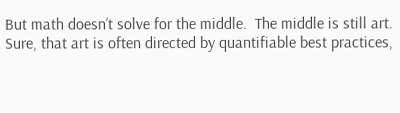But math doesn’t solve for the middle.  The middle is still art.  Sure, that art is often directed by quantifiable best practices,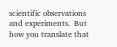scientific observations and experiments.  But how you translate that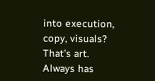into execution, copy, visuals?  That’s art.  Always has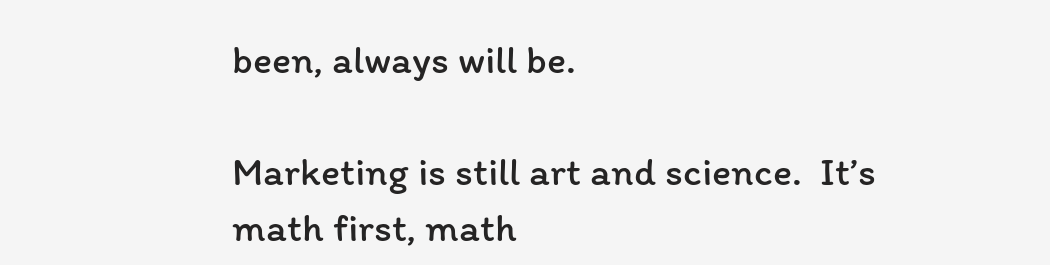been, always will be.

Marketing is still art and science.  It’s math first, math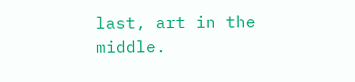last, art in the middle.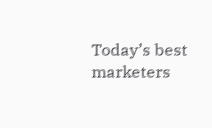Today’s best marketers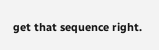get that sequence right.